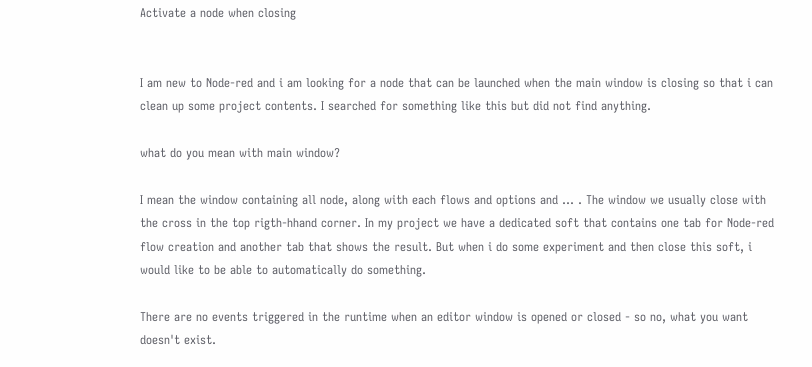Activate a node when closing


I am new to Node-red and i am looking for a node that can be launched when the main window is closing so that i can clean up some project contents. I searched for something like this but did not find anything.

what do you mean with main window?

I mean the window containing all node, along with each flows and options and ... . The window we usually close with the cross in the top rigth-hhand corner. In my project we have a dedicated soft that contains one tab for Node-red flow creation and another tab that shows the result. But when i do some experiment and then close this soft, i would like to be able to automatically do something.

There are no events triggered in the runtime when an editor window is opened or closed - so no, what you want doesn't exist.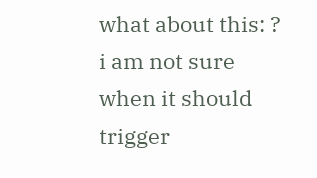what about this: ? i am not sure when it should trigger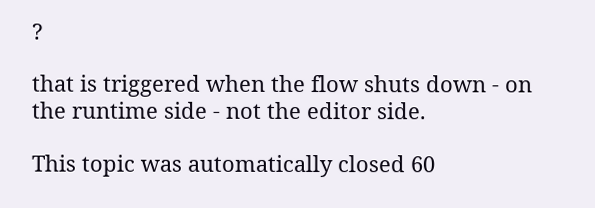?

that is triggered when the flow shuts down - on the runtime side - not the editor side.

This topic was automatically closed 60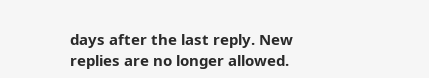days after the last reply. New replies are no longer allowed.